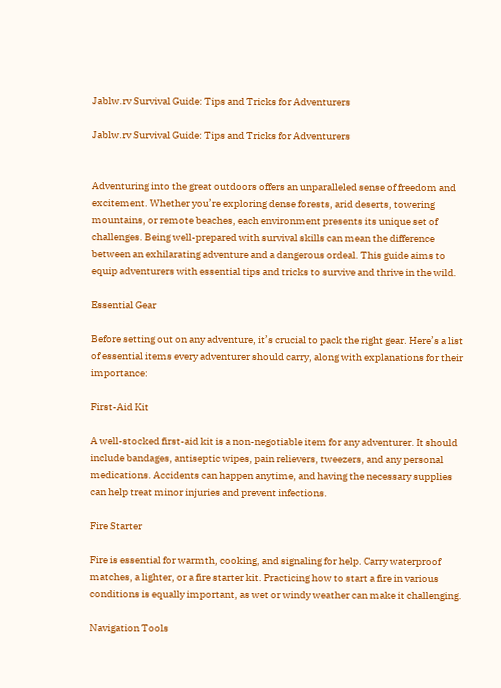Jablw.rv Survival Guide: Tips and Tricks for Adventurers

Jablw.rv Survival Guide: Tips and Tricks for Adventurers


Adventuring into the great outdoors offers an unparalleled sense of freedom and excitement. Whether you’re exploring dense forests, arid deserts, towering mountains, or remote beaches, each environment presents its unique set of challenges. Being well-prepared with survival skills can mean the difference between an exhilarating adventure and a dangerous ordeal. This guide aims to equip adventurers with essential tips and tricks to survive and thrive in the wild.

Essential Gear

Before setting out on any adventure, it’s crucial to pack the right gear. Here’s a list of essential items every adventurer should carry, along with explanations for their importance:

First-Aid Kit

A well-stocked first-aid kit is a non-negotiable item for any adventurer. It should include bandages, antiseptic wipes, pain relievers, tweezers, and any personal medications. Accidents can happen anytime, and having the necessary supplies can help treat minor injuries and prevent infections.

Fire Starter

Fire is essential for warmth, cooking, and signaling for help. Carry waterproof matches, a lighter, or a fire starter kit. Practicing how to start a fire in various conditions is equally important, as wet or windy weather can make it challenging.

Navigation Tools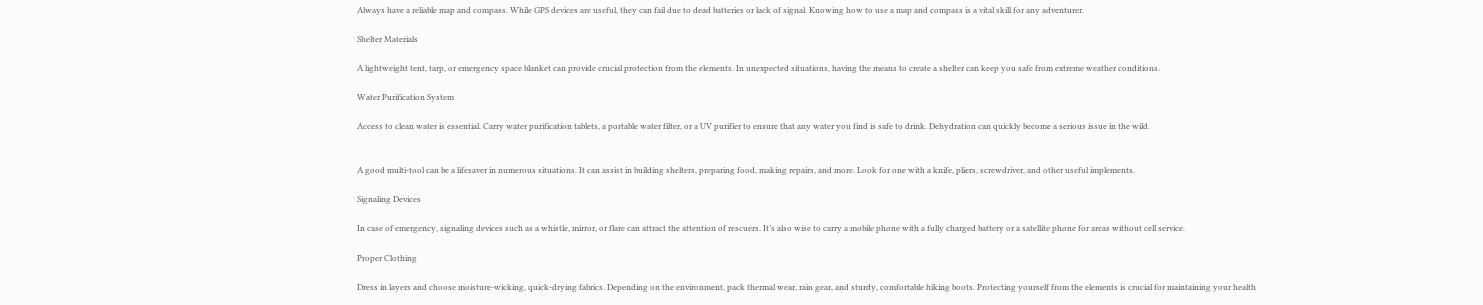Always have a reliable map and compass. While GPS devices are useful, they can fail due to dead batteries or lack of signal. Knowing how to use a map and compass is a vital skill for any adventurer.

Shelter Materials

A lightweight tent, tarp, or emergency space blanket can provide crucial protection from the elements. In unexpected situations, having the means to create a shelter can keep you safe from extreme weather conditions.

Water Purification System

Access to clean water is essential. Carry water purification tablets, a portable water filter, or a UV purifier to ensure that any water you find is safe to drink. Dehydration can quickly become a serious issue in the wild.


A good multi-tool can be a lifesaver in numerous situations. It can assist in building shelters, preparing food, making repairs, and more. Look for one with a knife, pliers, screwdriver, and other useful implements.

Signaling Devices

In case of emergency, signaling devices such as a whistle, mirror, or flare can attract the attention of rescuers. It’s also wise to carry a mobile phone with a fully charged battery or a satellite phone for areas without cell service.

Proper Clothing

Dress in layers and choose moisture-wicking, quick-drying fabrics. Depending on the environment, pack thermal wear, rain gear, and sturdy, comfortable hiking boots. Protecting yourself from the elements is crucial for maintaining your health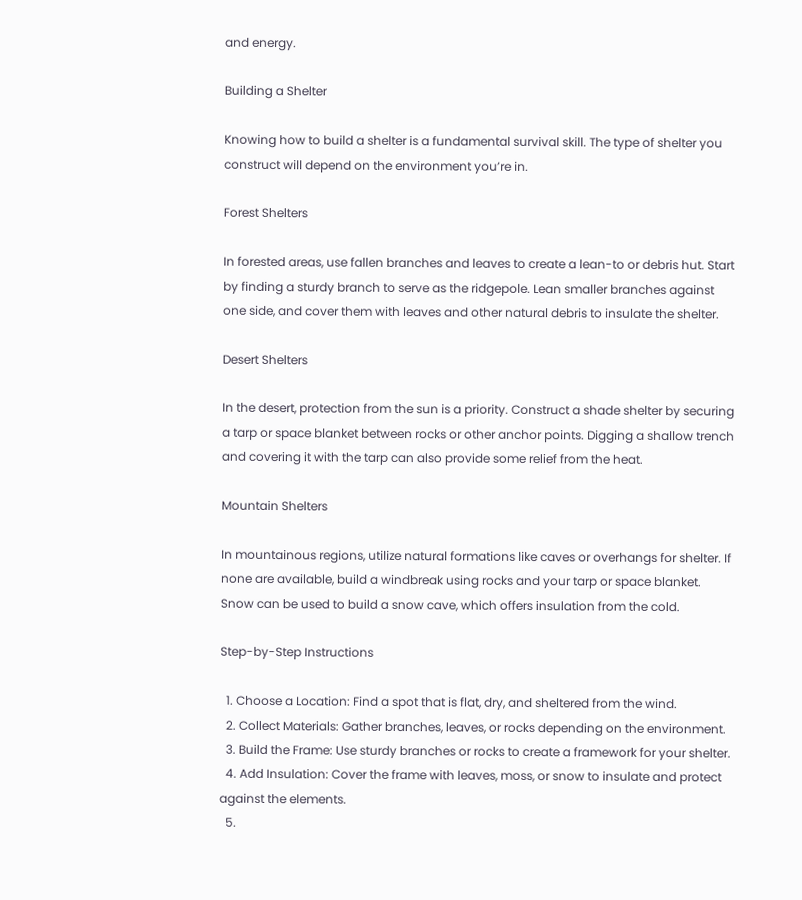and energy.

Building a Shelter

Knowing how to build a shelter is a fundamental survival skill. The type of shelter you construct will depend on the environment you’re in.

Forest Shelters

In forested areas, use fallen branches and leaves to create a lean-to or debris hut. Start by finding a sturdy branch to serve as the ridgepole. Lean smaller branches against one side, and cover them with leaves and other natural debris to insulate the shelter.

Desert Shelters

In the desert, protection from the sun is a priority. Construct a shade shelter by securing a tarp or space blanket between rocks or other anchor points. Digging a shallow trench and covering it with the tarp can also provide some relief from the heat.

Mountain Shelters

In mountainous regions, utilize natural formations like caves or overhangs for shelter. If none are available, build a windbreak using rocks and your tarp or space blanket. Snow can be used to build a snow cave, which offers insulation from the cold.

Step-by-Step Instructions

  1. Choose a Location: Find a spot that is flat, dry, and sheltered from the wind.
  2. Collect Materials: Gather branches, leaves, or rocks depending on the environment.
  3. Build the Frame: Use sturdy branches or rocks to create a framework for your shelter.
  4. Add Insulation: Cover the frame with leaves, moss, or snow to insulate and protect against the elements.
  5.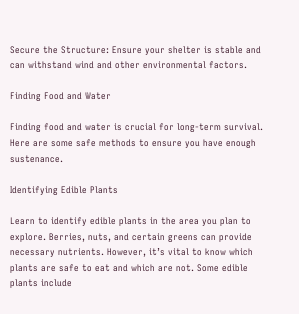Secure the Structure: Ensure your shelter is stable and can withstand wind and other environmental factors.

Finding Food and Water

Finding food and water is crucial for long-term survival. Here are some safe methods to ensure you have enough sustenance.

Identifying Edible Plants

Learn to identify edible plants in the area you plan to explore. Berries, nuts, and certain greens can provide necessary nutrients. However, it’s vital to know which plants are safe to eat and which are not. Some edible plants include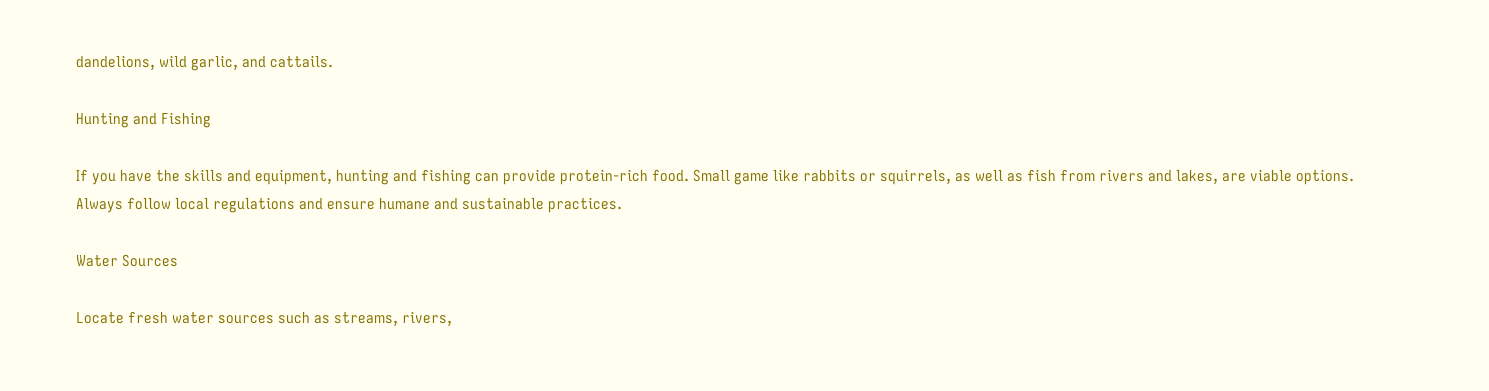dandelions, wild garlic, and cattails.

Hunting and Fishing

If you have the skills and equipment, hunting and fishing can provide protein-rich food. Small game like rabbits or squirrels, as well as fish from rivers and lakes, are viable options. Always follow local regulations and ensure humane and sustainable practices.

Water Sources

Locate fresh water sources such as streams, rivers,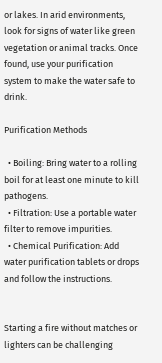or lakes. In arid environments, look for signs of water like green vegetation or animal tracks. Once found, use your purification system to make the water safe to drink.

Purification Methods

  • Boiling: Bring water to a rolling boil for at least one minute to kill pathogens.
  • Filtration: Use a portable water filter to remove impurities.
  • Chemical Purification: Add water purification tablets or drops and follow the instructions.


Starting a fire without matches or lighters can be challenging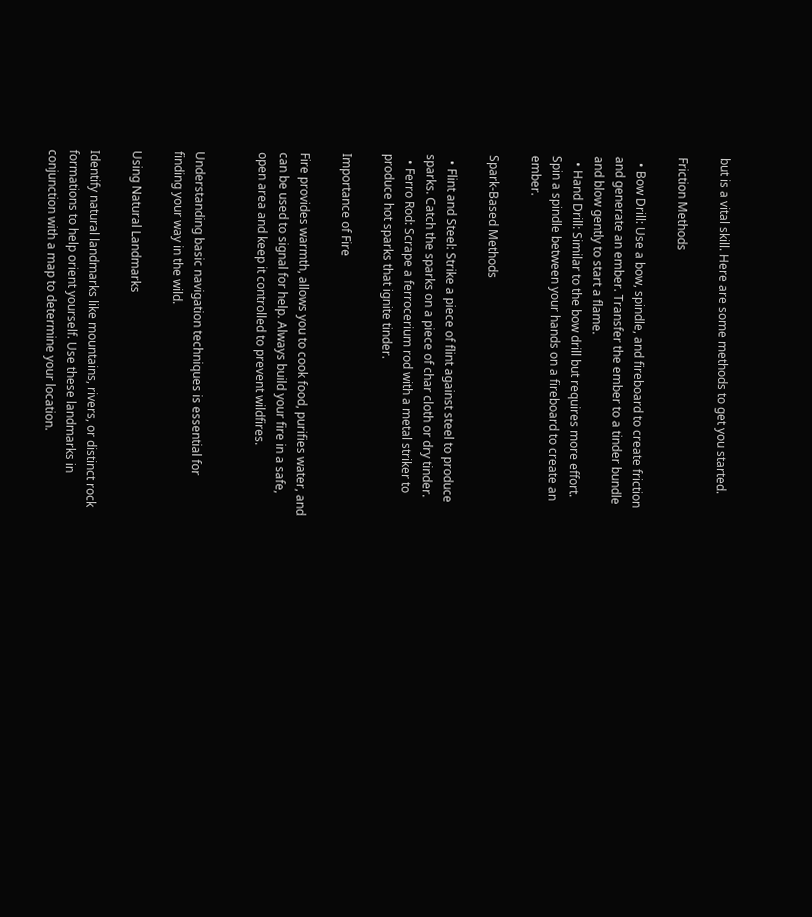but is a vital skill. Here are some methods to get you started.

Friction Methods

  • Bow Drill: Use a bow, spindle, and fireboard to create friction and generate an ember. Transfer the ember to a tinder bundle and blow gently to start a flame.
  • Hand Drill: Similar to the bow drill but requires more effort. Spin a spindle between your hands on a fireboard to create an ember.

Spark-Based Methods

  • Flint and Steel: Strike a piece of flint against steel to produce sparks. Catch the sparks on a piece of char cloth or dry tinder.
  • Ferro Rod: Scrape a ferrocerium rod with a metal striker to produce hot sparks that ignite tinder.

Importance of Fire

Fire provides warmth, allows you to cook food, purifies water, and can be used to signal for help. Always build your fire in a safe, open area and keep it controlled to prevent wildfires.


Understanding basic navigation techniques is essential for finding your way in the wild.

Using Natural Landmarks

Identify natural landmarks like mountains, rivers, or distinct rock formations to help orient yourself. Use these landmarks in conjunction with a map to determine your location.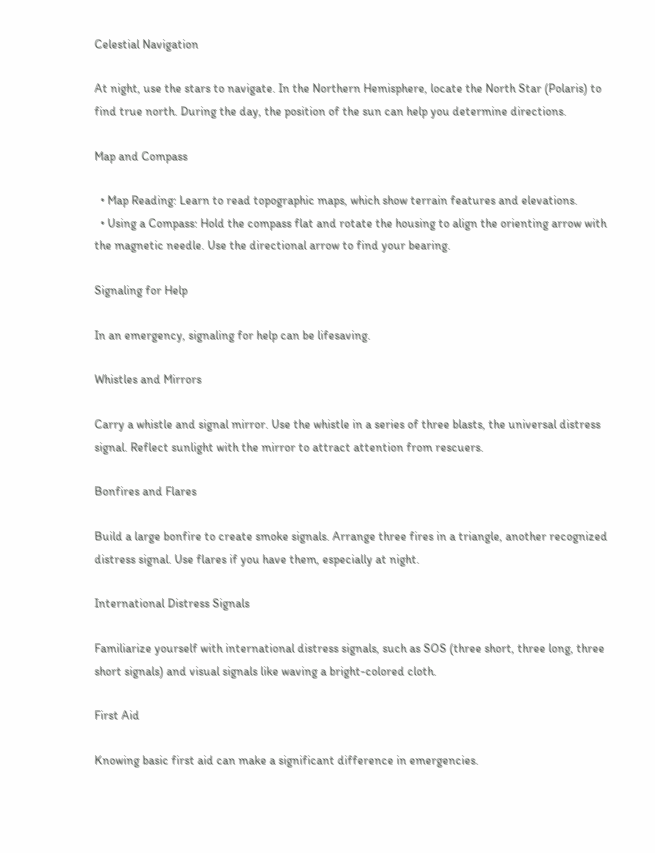Celestial Navigation

At night, use the stars to navigate. In the Northern Hemisphere, locate the North Star (Polaris) to find true north. During the day, the position of the sun can help you determine directions.

Map and Compass

  • Map Reading: Learn to read topographic maps, which show terrain features and elevations.
  • Using a Compass: Hold the compass flat and rotate the housing to align the orienting arrow with the magnetic needle. Use the directional arrow to find your bearing.

Signaling for Help

In an emergency, signaling for help can be lifesaving.

Whistles and Mirrors

Carry a whistle and signal mirror. Use the whistle in a series of three blasts, the universal distress signal. Reflect sunlight with the mirror to attract attention from rescuers.

Bonfires and Flares

Build a large bonfire to create smoke signals. Arrange three fires in a triangle, another recognized distress signal. Use flares if you have them, especially at night.

International Distress Signals

Familiarize yourself with international distress signals, such as SOS (three short, three long, three short signals) and visual signals like waving a bright-colored cloth.

First Aid

Knowing basic first aid can make a significant difference in emergencies.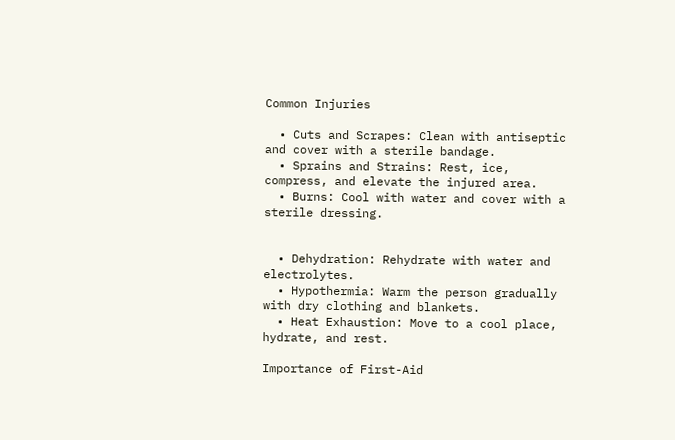Common Injuries

  • Cuts and Scrapes: Clean with antiseptic and cover with a sterile bandage.
  • Sprains and Strains: Rest, ice, compress, and elevate the injured area.
  • Burns: Cool with water and cover with a sterile dressing.


  • Dehydration: Rehydrate with water and electrolytes.
  • Hypothermia: Warm the person gradually with dry clothing and blankets.
  • Heat Exhaustion: Move to a cool place, hydrate, and rest.

Importance of First-Aid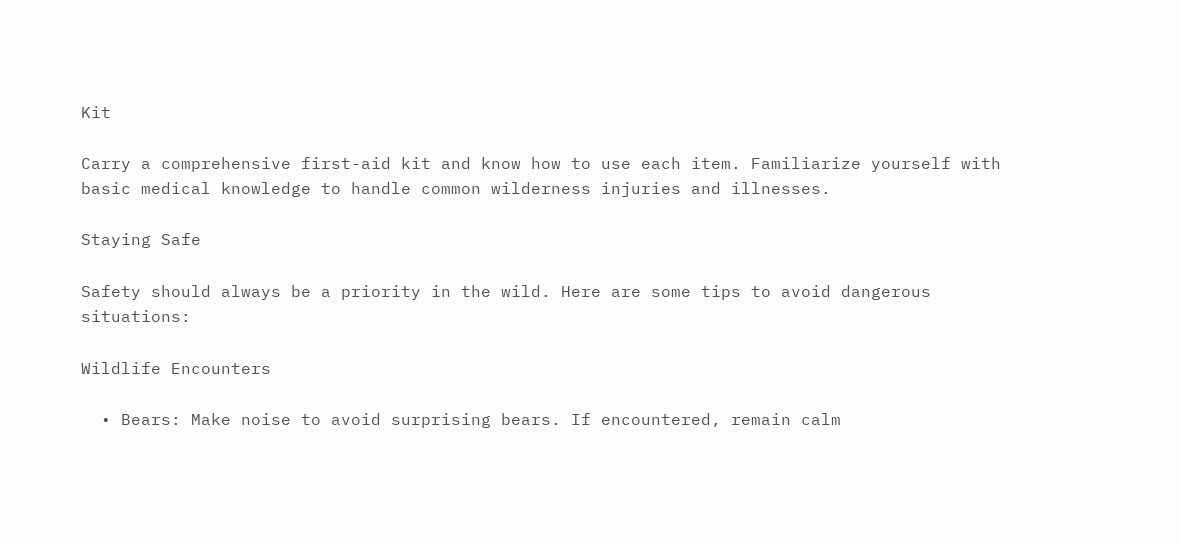Kit

Carry a comprehensive first-aid kit and know how to use each item. Familiarize yourself with basic medical knowledge to handle common wilderness injuries and illnesses.

Staying Safe

Safety should always be a priority in the wild. Here are some tips to avoid dangerous situations:

Wildlife Encounters

  • Bears: Make noise to avoid surprising bears. If encountered, remain calm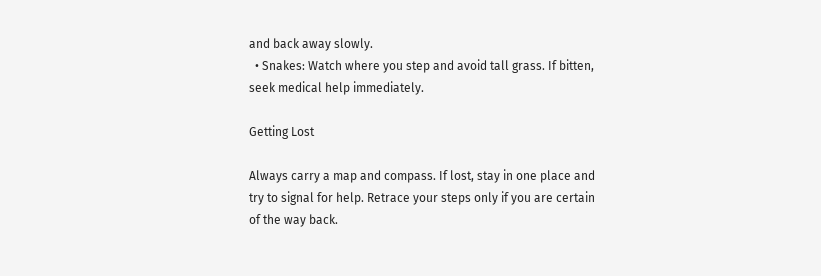and back away slowly.
  • Snakes: Watch where you step and avoid tall grass. If bitten, seek medical help immediately.

Getting Lost

Always carry a map and compass. If lost, stay in one place and try to signal for help. Retrace your steps only if you are certain of the way back.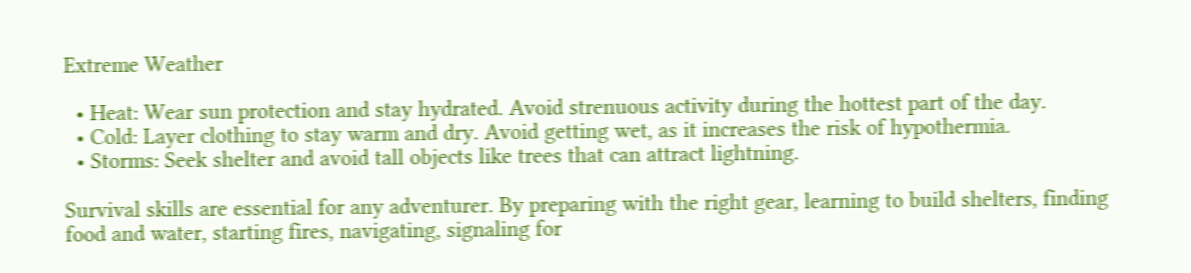Extreme Weather

  • Heat: Wear sun protection and stay hydrated. Avoid strenuous activity during the hottest part of the day.
  • Cold: Layer clothing to stay warm and dry. Avoid getting wet, as it increases the risk of hypothermia.
  • Storms: Seek shelter and avoid tall objects like trees that can attract lightning.

Survival skills are essential for any adventurer. By preparing with the right gear, learning to build shelters, finding food and water, starting fires, navigating, signaling for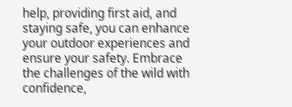help, providing first aid, and staying safe, you can enhance your outdoor experiences and ensure your safety. Embrace the challenges of the wild with confidence,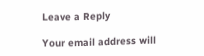Leave a Reply

Your email address will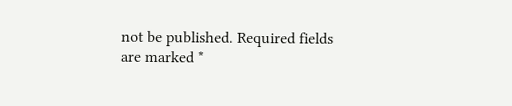not be published. Required fields are marked *